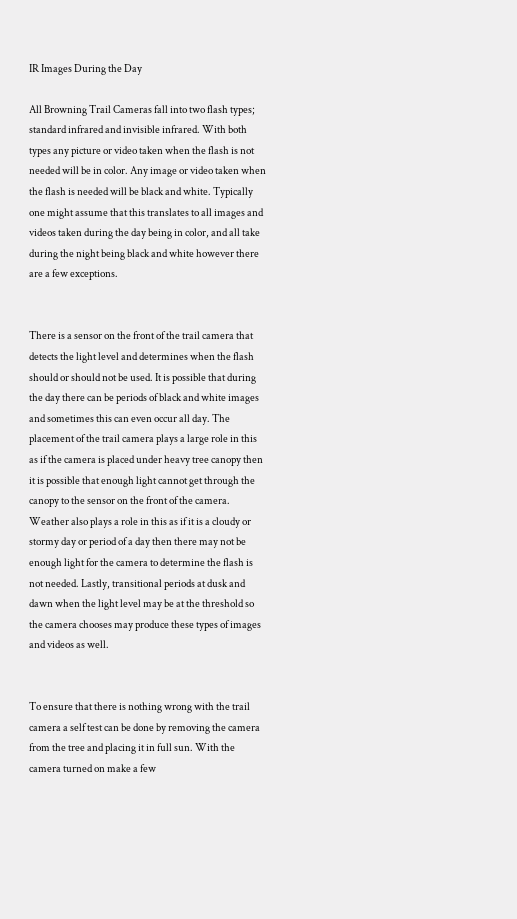IR Images During the Day

All Browning Trail Cameras fall into two flash types; standard infrared and invisible infrared. With both types any picture or video taken when the flash is not needed will be in color. Any image or video taken when the flash is needed will be black and white. Typically one might assume that this translates to all images and videos taken during the day being in color, and all take during the night being black and white however there are a few exceptions.


There is a sensor on the front of the trail camera that detects the light level and determines when the flash should or should not be used. It is possible that during the day there can be periods of black and white images and sometimes this can even occur all day. The placement of the trail camera plays a large role in this as if the camera is placed under heavy tree canopy then it is possible that enough light cannot get through the canopy to the sensor on the front of the camera. Weather also plays a role in this as if it is a cloudy or stormy day or period of a day then there may not be enough light for the camera to determine the flash is not needed. Lastly, transitional periods at dusk and dawn when the light level may be at the threshold so the camera chooses may produce these types of images and videos as well.


To ensure that there is nothing wrong with the trail camera a self test can be done by removing the camera from the tree and placing it in full sun. With the camera turned on make a few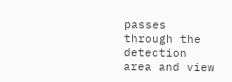passes through the detection area and view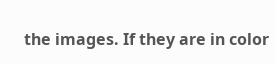the images. If they are in color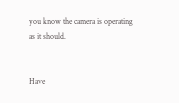you know the camera is operating as it should.


Have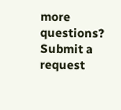more questions? Submit a request